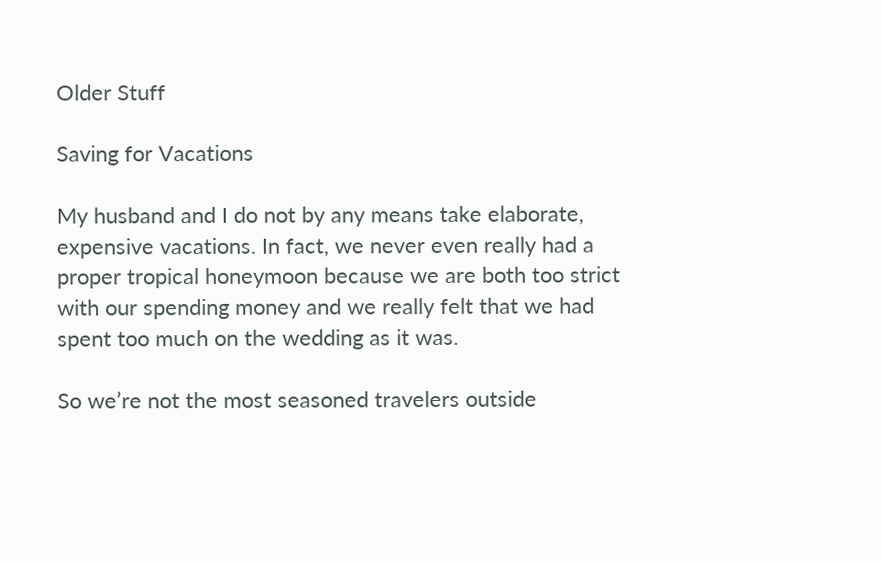Older Stuff

Saving for Vacations

My husband and I do not by any means take elaborate, expensive vacations. In fact, we never even really had a proper tropical honeymoon because we are both too strict with our spending money and we really felt that we had spent too much on the wedding as it was.

So we’re not the most seasoned travelers outside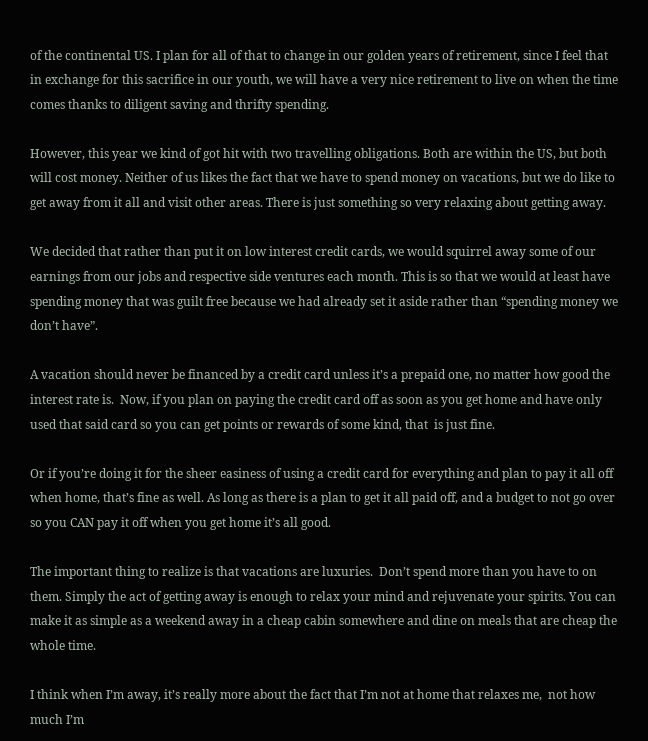of the continental US. I plan for all of that to change in our golden years of retirement, since I feel that in exchange for this sacrifice in our youth, we will have a very nice retirement to live on when the time comes thanks to diligent saving and thrifty spending.

However, this year we kind of got hit with two travelling obligations. Both are within the US, but both will cost money. Neither of us likes the fact that we have to spend money on vacations, but we do like to get away from it all and visit other areas. There is just something so very relaxing about getting away.

We decided that rather than put it on low interest credit cards, we would squirrel away some of our earnings from our jobs and respective side ventures each month. This is so that we would at least have spending money that was guilt free because we had already set it aside rather than “spending money we don’t have”.

A vacation should never be financed by a credit card unless it’s a prepaid one, no matter how good the interest rate is.  Now, if you plan on paying the credit card off as soon as you get home and have only used that said card so you can get points or rewards of some kind, that  is just fine.

Or if you’re doing it for the sheer easiness of using a credit card for everything and plan to pay it all off when home, that’s fine as well. As long as there is a plan to get it all paid off, and a budget to not go over so you CAN pay it off when you get home it’s all good.

The important thing to realize is that vacations are luxuries.  Don’t spend more than you have to on them. Simply the act of getting away is enough to relax your mind and rejuvenate your spirits. You can make it as simple as a weekend away in a cheap cabin somewhere and dine on meals that are cheap the whole time.

I think when I’m away, it’s really more about the fact that I’m not at home that relaxes me,  not how much I’m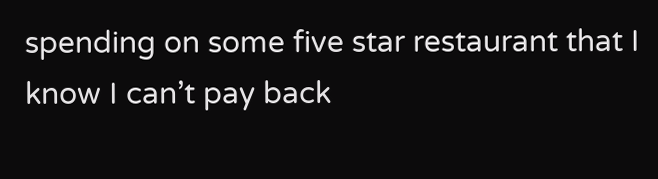spending on some five star restaurant that I know I can’t pay back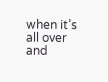when it’s all over and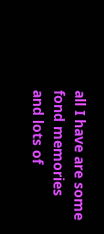all I have are some fond memories and lots of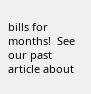bills for months!  See our past article about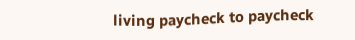living paycheck to paycheck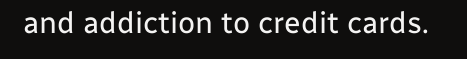and addiction to credit cards.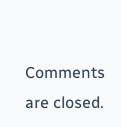Comments are closed.